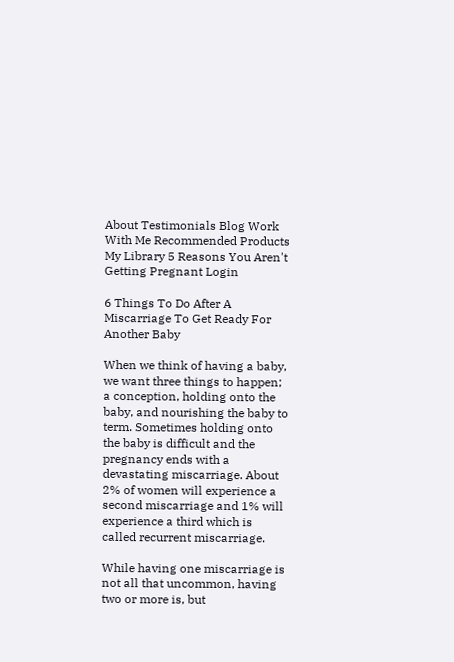About Testimonials Blog Work With Me Recommended Products My Library 5 Reasons You Aren't Getting Pregnant Login

6 Things To Do After A Miscarriage To Get Ready For Another Baby

When we think of having a baby, we want three things to happen; a conception, holding onto the baby, and nourishing the baby to term. Sometimes holding onto the baby is difficult and the pregnancy ends with a devastating miscarriage. About 2% of women will experience a second miscarriage and 1% will experience a third which is called recurrent miscarriage.

While having one miscarriage is not all that uncommon, having two or more is, but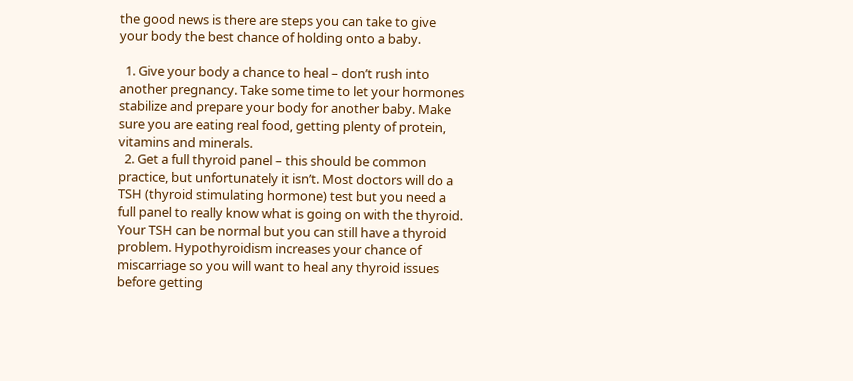the good news is there are steps you can take to give your body the best chance of holding onto a baby.

  1. Give your body a chance to heal – don’t rush into another pregnancy. Take some time to let your hormones stabilize and prepare your body for another baby. Make sure you are eating real food, getting plenty of protein, vitamins and minerals.
  2. Get a full thyroid panel – this should be common practice, but unfortunately it isn’t. Most doctors will do a TSH (thyroid stimulating hormone) test but you need a full panel to really know what is going on with the thyroid. Your TSH can be normal but you can still have a thyroid problem. Hypothyroidism increases your chance of miscarriage so you will want to heal any thyroid issues before getting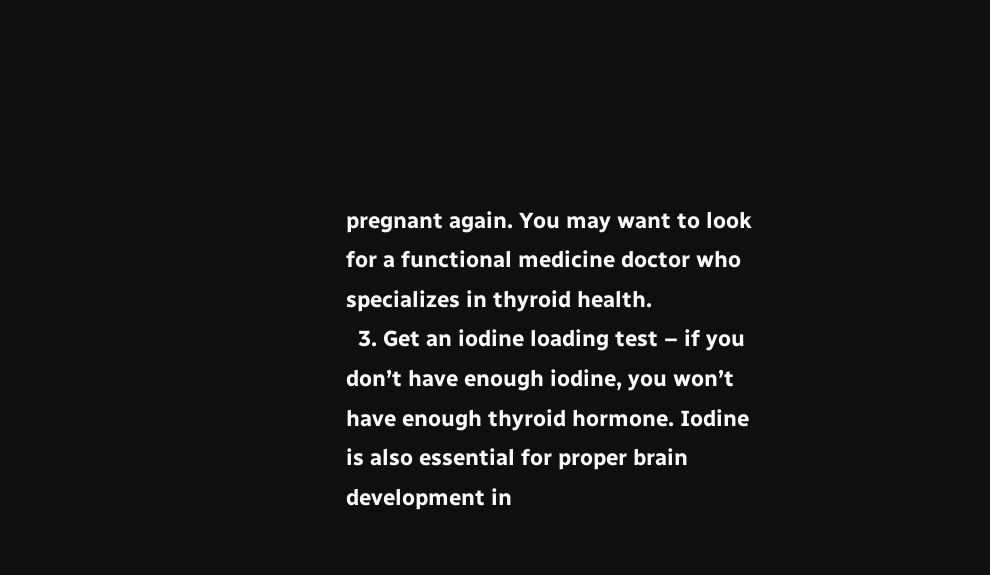pregnant again. You may want to look for a functional medicine doctor who specializes in thyroid health.
  3. Get an iodine loading test – if you don’t have enough iodine, you won’t have enough thyroid hormone. Iodine is also essential for proper brain development in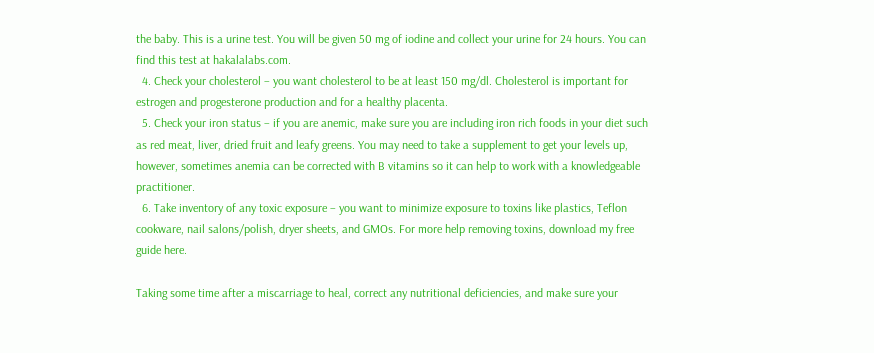the baby. This is a urine test. You will be given 50 mg of iodine and collect your urine for 24 hours. You can find this test at hakalalabs.com.
  4. Check your cholesterol – you want cholesterol to be at least 150 mg/dl. Cholesterol is important for estrogen and progesterone production and for a healthy placenta.
  5. Check your iron status – if you are anemic, make sure you are including iron rich foods in your diet such as red meat, liver, dried fruit and leafy greens. You may need to take a supplement to get your levels up, however, sometimes anemia can be corrected with B vitamins so it can help to work with a knowledgeable practitioner.
  6. Take inventory of any toxic exposure – you want to minimize exposure to toxins like plastics, Teflon cookware, nail salons/polish, dryer sheets, and GMOs. For more help removing toxins, download my free guide here.

Taking some time after a miscarriage to heal, correct any nutritional deficiencies, and make sure your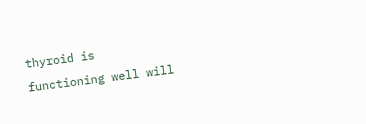thyroid is functioning well will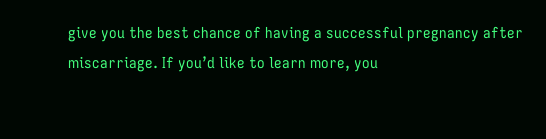give you the best chance of having a successful pregnancy after miscarriage. If you’d like to learn more, you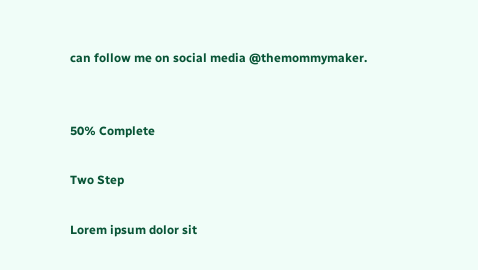can follow me on social media @themommymaker.


50% Complete

Two Step

Lorem ipsum dolor sit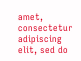amet, consectetur adipiscing elit, sed do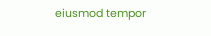eiusmod tempor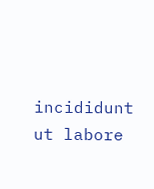incididunt ut labore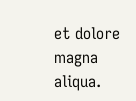et dolore magna aliqua.